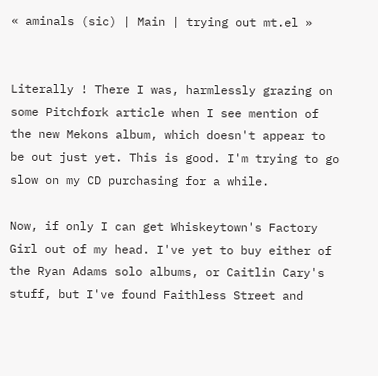« aminals (sic) | Main | trying out mt.el »


Literally ! There I was, harmlessly grazing on some Pitchfork article when I see mention of the new Mekons album, which doesn't appear to be out just yet. This is good. I'm trying to go slow on my CD purchasing for a while.

Now, if only I can get Whiskeytown's Factory Girl out of my head. I've yet to buy either of the Ryan Adams solo albums, or Caitlin Cary's stuff, but I've found Faithless Street and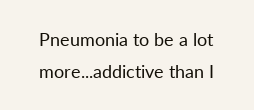Pneumonia to be a lot more...addictive than I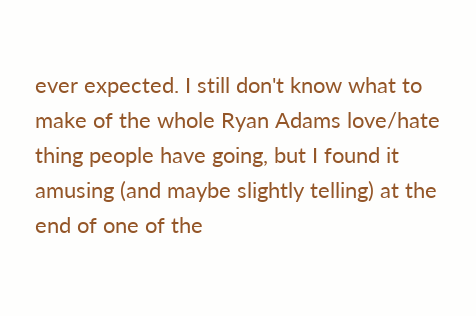ever expected. I still don't know what to make of the whole Ryan Adams love/hate thing people have going, but I found it amusing (and maybe slightly telling) at the end of one of the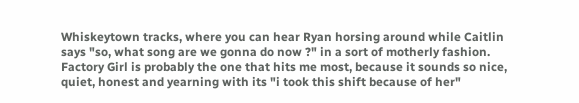Whiskeytown tracks, where you can hear Ryan horsing around while Caitlin says "so, what song are we gonna do now ?" in a sort of motherly fashion. Factory Girl is probably the one that hits me most, because it sounds so nice, quiet, honest and yearning with its "i took this shift because of her"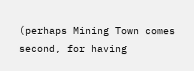(perhaps Mining Town comes second, for having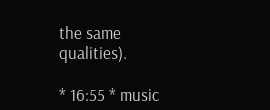the same qualities).

* 16:55 * music